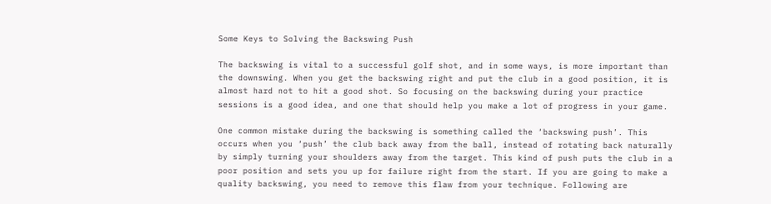Some Keys to Solving the Backswing Push

The backswing is vital to a successful golf shot, and in some ways, is more important than the downswing. When you get the backswing right and put the club in a good position, it is almost hard not to hit a good shot. So focusing on the backswing during your practice sessions is a good idea, and one that should help you make a lot of progress in your game.

One common mistake during the backswing is something called the ‘backswing push’. This occurs when you ‘push’ the club back away from the ball, instead of rotating back naturally by simply turning your shoulders away from the target. This kind of push puts the club in a poor position and sets you up for failure right from the start. If you are going to make a quality backswing, you need to remove this flaw from your technique. Following are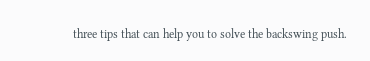three tips that can help you to solve the backswing push.